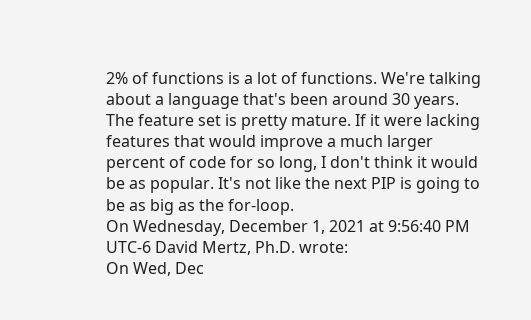2% of functions is a lot of functions. We're talking about a language that's been around 30 years. The feature set is pretty mature. If it were lacking features that would improve a much larger percent of code for so long, I don't think it would be as popular. It's not like the next PIP is going to be as big as the for-loop.
On Wednesday, December 1, 2021 at 9:56:40 PM UTC-6 David Mertz, Ph.D. wrote:
On Wed, Dec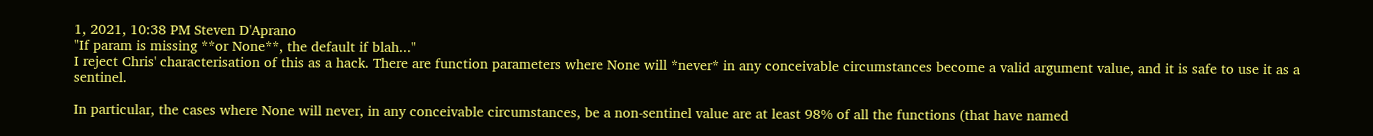1, 2021, 10:38 PM Steven D'Aprano
"If param is missing **or None**, the default if blah..."
I reject Chris' characterisation of this as a hack. There are function parameters where None will *never* in any conceivable circumstances become a valid argument value, and it is safe to use it as a sentinel.

In particular, the cases where None will never, in any conceivable circumstances, be a non-sentinel value are at least 98% of all the functions (that have named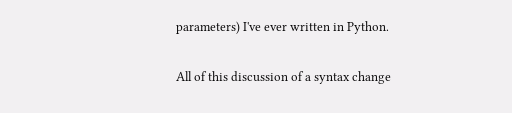parameters) I've ever written in Python.

All of this discussion of a syntax change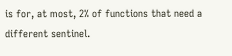is for, at most, 2% of functions that need a different sentinel.